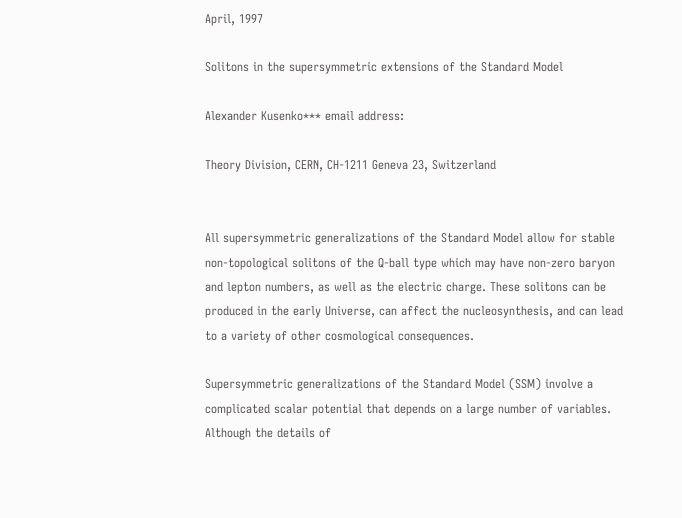April, 1997

Solitons in the supersymmetric extensions of the Standard Model

Alexander Kusenko*** email address:

Theory Division, CERN, CH-1211 Geneva 23, Switzerland


All supersymmetric generalizations of the Standard Model allow for stable non-topological solitons of the Q-ball type which may have non-zero baryon and lepton numbers, as well as the electric charge. These solitons can be produced in the early Universe, can affect the nucleosynthesis, and can lead to a variety of other cosmological consequences.

Supersymmetric generalizations of the Standard Model (SSM) involve a complicated scalar potential that depends on a large number of variables. Although the details of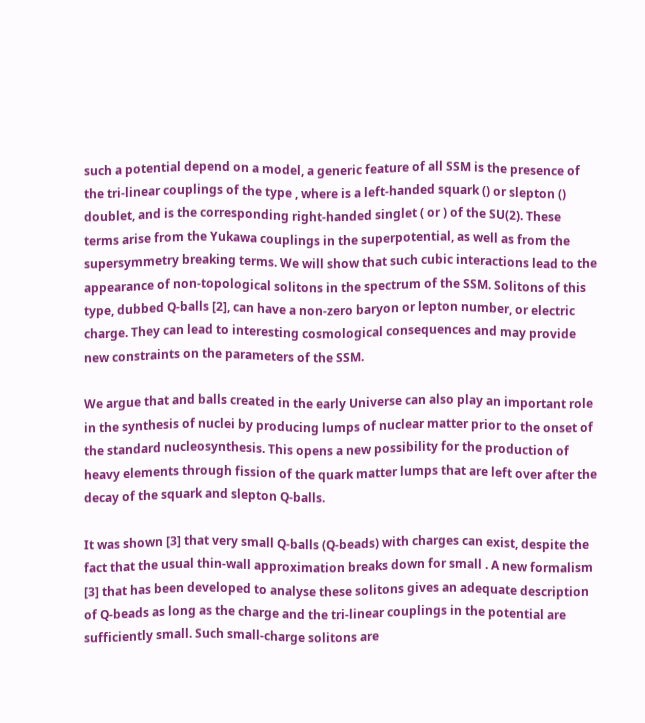such a potential depend on a model, a generic feature of all SSM is the presence of the tri-linear couplings of the type , where is a left-handed squark () or slepton () doublet, and is the corresponding right-handed singlet ( or ) of the SU(2). These terms arise from the Yukawa couplings in the superpotential, as well as from the supersymmetry breaking terms. We will show that such cubic interactions lead to the appearance of non-topological solitons in the spectrum of the SSM. Solitons of this type, dubbed Q-balls [2], can have a non-zero baryon or lepton number, or electric charge. They can lead to interesting cosmological consequences and may provide new constraints on the parameters of the SSM.

We argue that and balls created in the early Universe can also play an important role in the synthesis of nuclei by producing lumps of nuclear matter prior to the onset of the standard nucleosynthesis. This opens a new possibility for the production of heavy elements through fission of the quark matter lumps that are left over after the decay of the squark and slepton Q-balls.

It was shown [3] that very small Q-balls (Q-beads) with charges can exist, despite the fact that the usual thin-wall approximation breaks down for small . A new formalism [3] that has been developed to analyse these solitons gives an adequate description of Q-beads as long as the charge and the tri-linear couplings in the potential are sufficiently small. Such small-charge solitons are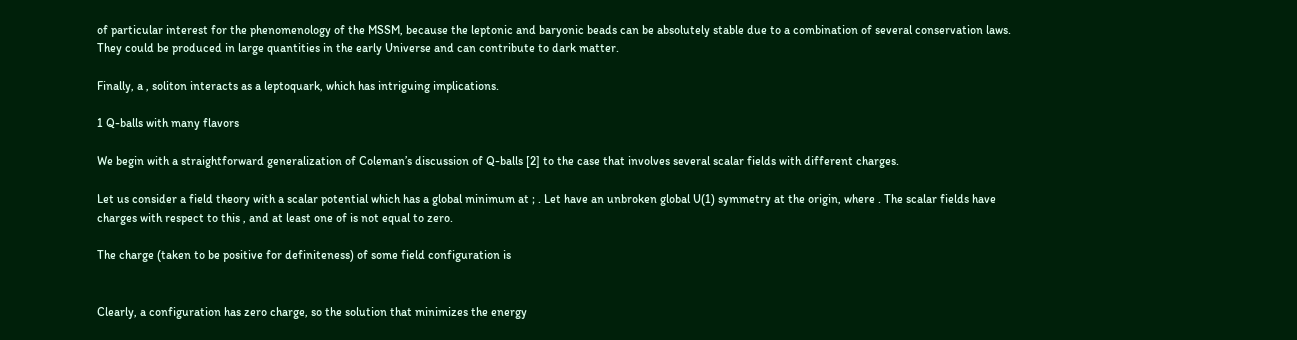of particular interest for the phenomenology of the MSSM, because the leptonic and baryonic beads can be absolutely stable due to a combination of several conservation laws. They could be produced in large quantities in the early Universe and can contribute to dark matter.

Finally, a , soliton interacts as a leptoquark, which has intriguing implications.

1 Q-balls with many flavors

We begin with a straightforward generalization of Coleman’s discussion of Q-balls [2] to the case that involves several scalar fields with different charges.

Let us consider a field theory with a scalar potential which has a global minimum at ; . Let have an unbroken global U(1) symmetry at the origin, where . The scalar fields have charges with respect to this , and at least one of is not equal to zero.

The charge (taken to be positive for definiteness) of some field configuration is


Clearly, a configuration has zero charge, so the solution that minimizes the energy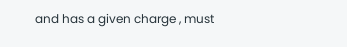and has a given charge , must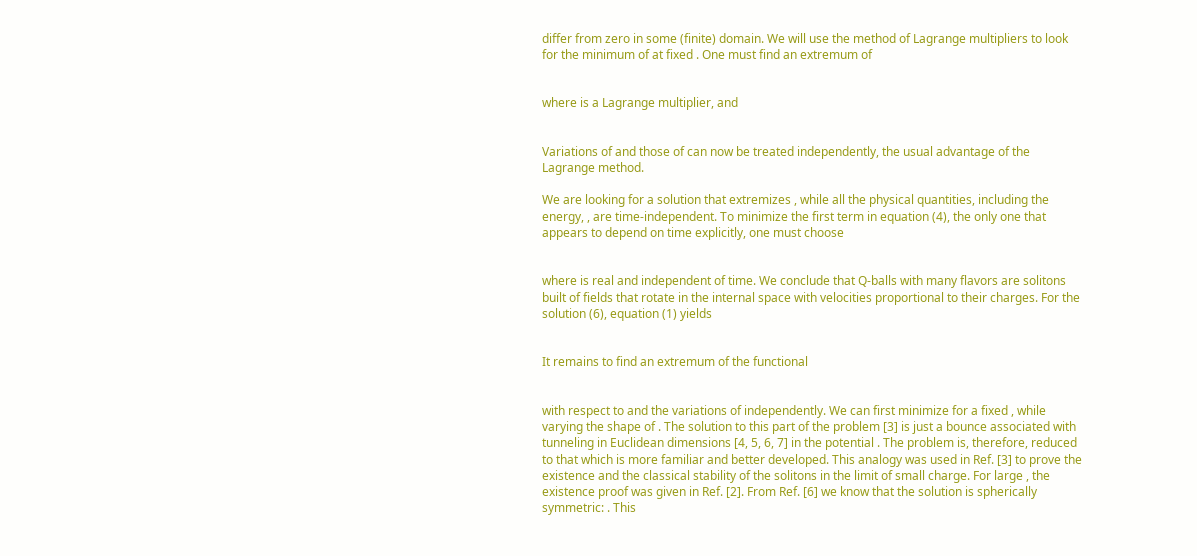differ from zero in some (finite) domain. We will use the method of Lagrange multipliers to look for the minimum of at fixed . One must find an extremum of


where is a Lagrange multiplier, and


Variations of and those of can now be treated independently, the usual advantage of the Lagrange method.

We are looking for a solution that extremizes , while all the physical quantities, including the energy, , are time-independent. To minimize the first term in equation (4), the only one that appears to depend on time explicitly, one must choose


where is real and independent of time. We conclude that Q-balls with many flavors are solitons built of fields that rotate in the internal space with velocities proportional to their charges. For the solution (6), equation (1) yields


It remains to find an extremum of the functional


with respect to and the variations of independently. We can first minimize for a fixed , while varying the shape of . The solution to this part of the problem [3] is just a bounce associated with tunneling in Euclidean dimensions [4, 5, 6, 7] in the potential . The problem is, therefore, reduced to that which is more familiar and better developed. This analogy was used in Ref. [3] to prove the existence and the classical stability of the solitons in the limit of small charge. For large , the existence proof was given in Ref. [2]. From Ref. [6] we know that the solution is spherically symmetric: . This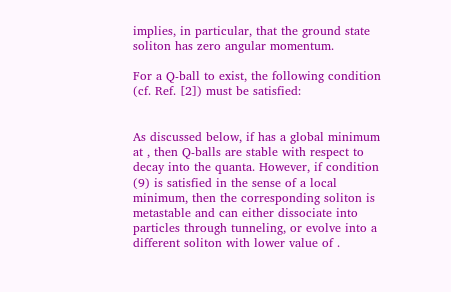implies, in particular, that the ground state soliton has zero angular momentum.

For a Q-ball to exist, the following condition (cf. Ref. [2]) must be satisfied:


As discussed below, if has a global minimum at , then Q-balls are stable with respect to decay into the quanta. However, if condition (9) is satisfied in the sense of a local minimum, then the corresponding soliton is metastable and can either dissociate into particles through tunneling, or evolve into a different soliton with lower value of .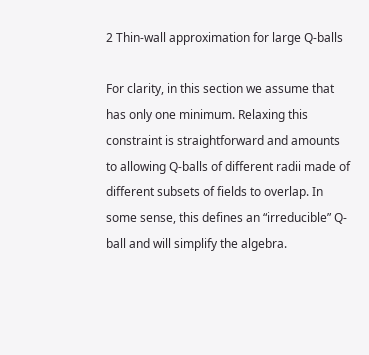2 Thin-wall approximation for large Q-balls

For clarity, in this section we assume that has only one minimum. Relaxing this constraint is straightforward and amounts to allowing Q-balls of different radii made of different subsets of fields to overlap. In some sense, this defines an “irreducible” Q-ball and will simplify the algebra.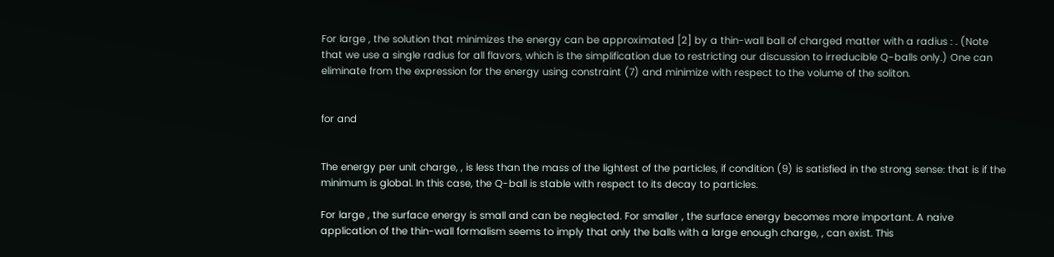For large , the solution that minimizes the energy can be approximated [2] by a thin-wall ball of charged matter with a radius : . (Note that we use a single radius for all flavors, which is the simplification due to restricting our discussion to irreducible Q-balls only.) One can eliminate from the expression for the energy using constraint (7) and minimize with respect to the volume of the soliton.


for and


The energy per unit charge, , is less than the mass of the lightest of the particles, if condition (9) is satisfied in the strong sense: that is if the minimum is global. In this case, the Q-ball is stable with respect to its decay to particles.

For large , the surface energy is small and can be neglected. For smaller , the surface energy becomes more important. A naive application of the thin-wall formalism seems to imply that only the balls with a large enough charge, , can exist. This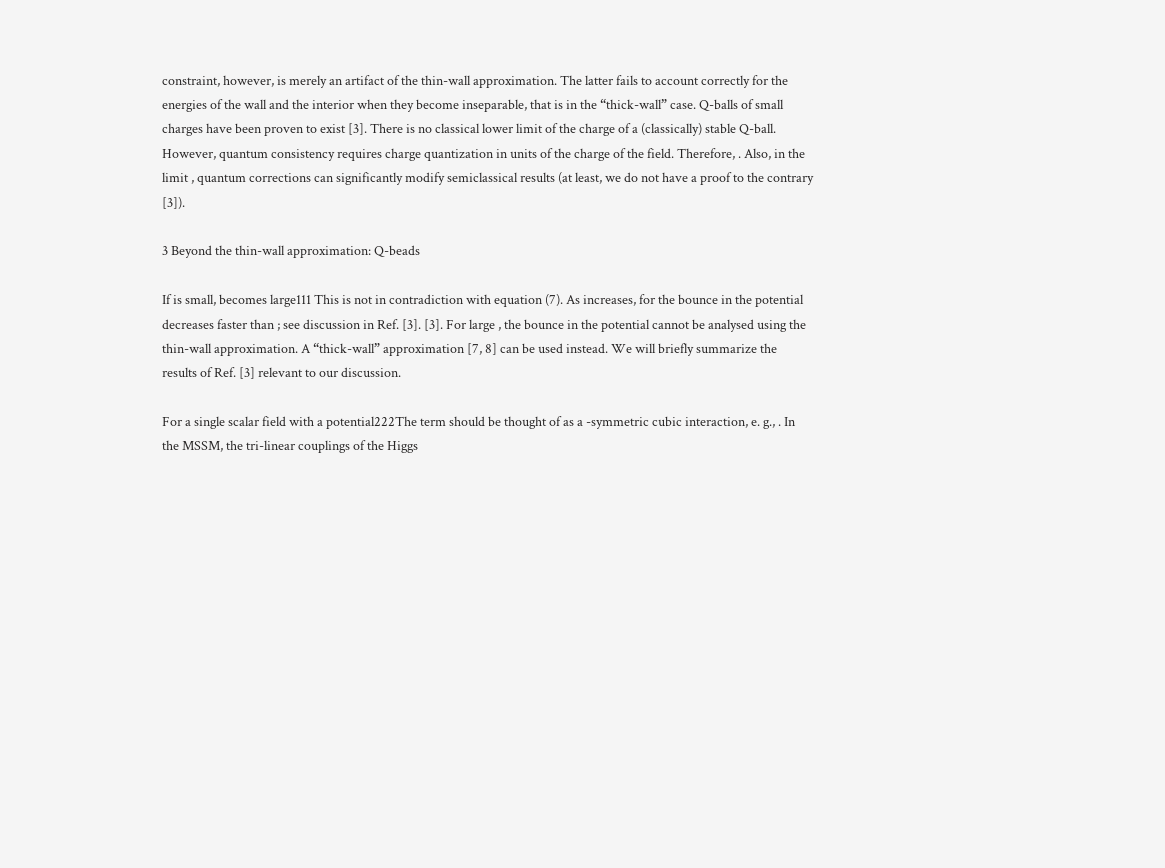constraint, however, is merely an artifact of the thin-wall approximation. The latter fails to account correctly for the energies of the wall and the interior when they become inseparable, that is in the “thick-wall” case. Q-balls of small charges have been proven to exist [3]. There is no classical lower limit of the charge of a (classically) stable Q-ball. However, quantum consistency requires charge quantization in units of the charge of the field. Therefore, . Also, in the limit , quantum corrections can significantly modify semiclassical results (at least, we do not have a proof to the contrary [3]).

3 Beyond the thin-wall approximation: Q-beads

If is small, becomes large111 This is not in contradiction with equation (7). As increases, for the bounce in the potential decreases faster than ; see discussion in Ref. [3]. [3]. For large , the bounce in the potential cannot be analysed using the thin-wall approximation. A “thick-wall” approximation [7, 8] can be used instead. We will briefly summarize the results of Ref. [3] relevant to our discussion.

For a single scalar field with a potential222The term should be thought of as a -symmetric cubic interaction, e. g., . In the MSSM, the tri-linear couplings of the Higgs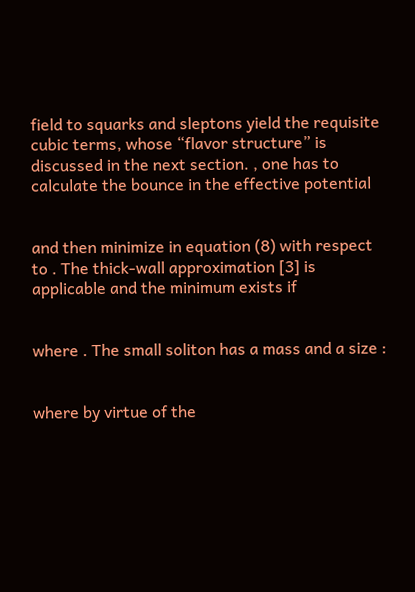field to squarks and sleptons yield the requisite cubic terms, whose “flavor structure” is discussed in the next section. , one has to calculate the bounce in the effective potential


and then minimize in equation (8) with respect to . The thick-wall approximation [3] is applicable and the minimum exists if


where . The small soliton has a mass and a size :


where by virtue of the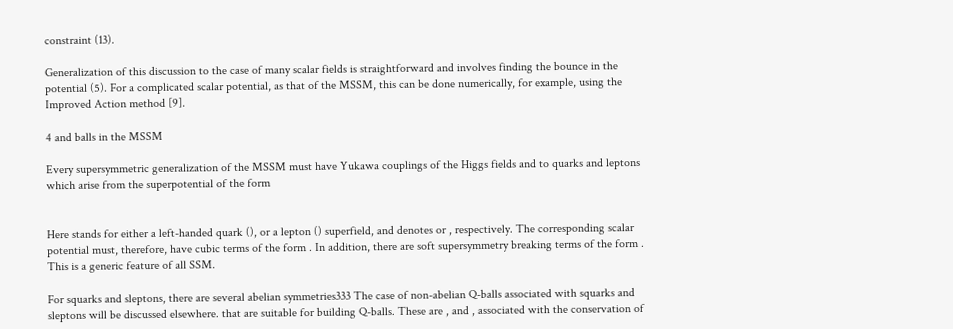constraint (13).

Generalization of this discussion to the case of many scalar fields is straightforward and involves finding the bounce in the potential (5). For a complicated scalar potential, as that of the MSSM, this can be done numerically, for example, using the Improved Action method [9].

4 and balls in the MSSM

Every supersymmetric generalization of the MSSM must have Yukawa couplings of the Higgs fields and to quarks and leptons which arise from the superpotential of the form


Here stands for either a left-handed quark (), or a lepton () superfield, and denotes or , respectively. The corresponding scalar potential must, therefore, have cubic terms of the form . In addition, there are soft supersymmetry breaking terms of the form . This is a generic feature of all SSM.

For squarks and sleptons, there are several abelian symmetries333 The case of non-abelian Q-balls associated with squarks and sleptons will be discussed elsewhere. that are suitable for building Q-balls. These are , and , associated with the conservation of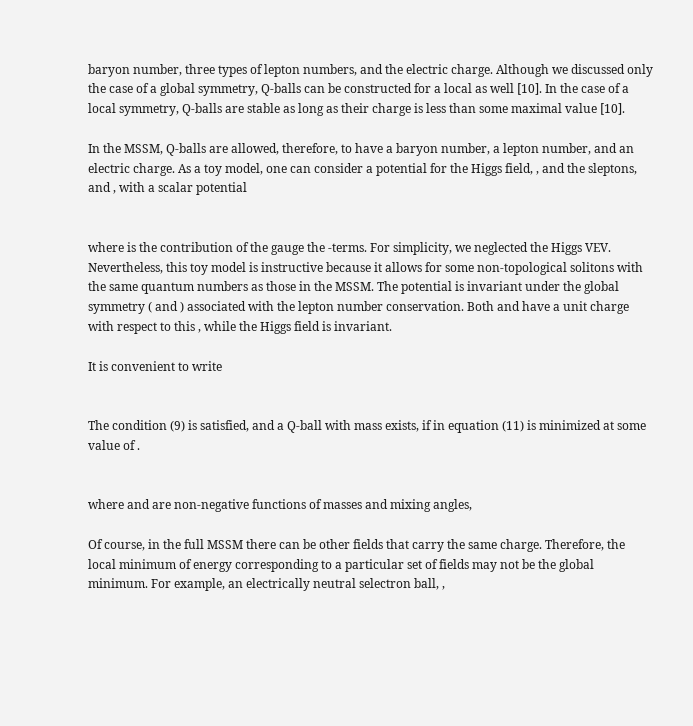baryon number, three types of lepton numbers, and the electric charge. Although we discussed only the case of a global symmetry, Q-balls can be constructed for a local as well [10]. In the case of a local symmetry, Q-balls are stable as long as their charge is less than some maximal value [10].

In the MSSM, Q-balls are allowed, therefore, to have a baryon number, a lepton number, and an electric charge. As a toy model, one can consider a potential for the Higgs field, , and the sleptons, and , with a scalar potential


where is the contribution of the gauge the -terms. For simplicity, we neglected the Higgs VEV. Nevertheless, this toy model is instructive because it allows for some non-topological solitons with the same quantum numbers as those in the MSSM. The potential is invariant under the global symmetry ( and ) associated with the lepton number conservation. Both and have a unit charge with respect to this , while the Higgs field is invariant.

It is convenient to write


The condition (9) is satisfied, and a Q-ball with mass exists, if in equation (11) is minimized at some value of .


where and are non-negative functions of masses and mixing angles,

Of course, in the full MSSM there can be other fields that carry the same charge. Therefore, the local minimum of energy corresponding to a particular set of fields may not be the global minimum. For example, an electrically neutral selectron ball, ,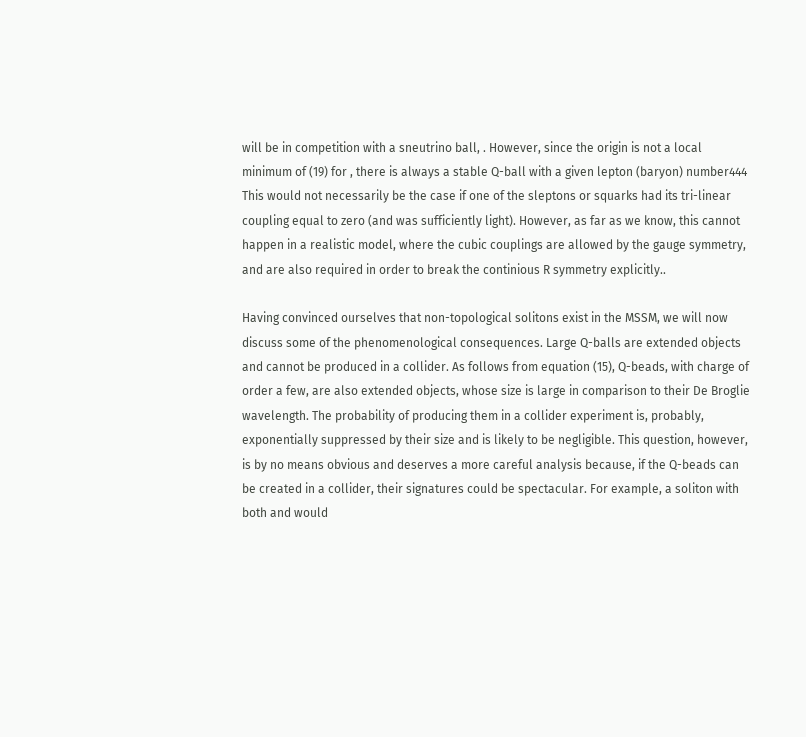will be in competition with a sneutrino ball, . However, since the origin is not a local minimum of (19) for , there is always a stable Q-ball with a given lepton (baryon) number444 This would not necessarily be the case if one of the sleptons or squarks had its tri-linear coupling equal to zero (and was sufficiently light). However, as far as we know, this cannot happen in a realistic model, where the cubic couplings are allowed by the gauge symmetry, and are also required in order to break the continious R symmetry explicitly..

Having convinced ourselves that non-topological solitons exist in the MSSM, we will now discuss some of the phenomenological consequences. Large Q-balls are extended objects and cannot be produced in a collider. As follows from equation (15), Q-beads, with charge of order a few, are also extended objects, whose size is large in comparison to their De Broglie wavelength. The probability of producing them in a collider experiment is, probably, exponentially suppressed by their size and is likely to be negligible. This question, however, is by no means obvious and deserves a more careful analysis because, if the Q-beads can be created in a collider, their signatures could be spectacular. For example, a soliton with both and would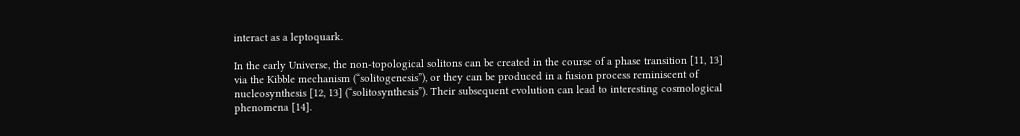interact as a leptoquark.

In the early Universe, the non-topological solitons can be created in the course of a phase transition [11, 13] via the Kibble mechanism (“solitogenesis”), or they can be produced in a fusion process reminiscent of nucleosynthesis [12, 13] (“solitosynthesis”). Their subsequent evolution can lead to interesting cosmological phenomena [14].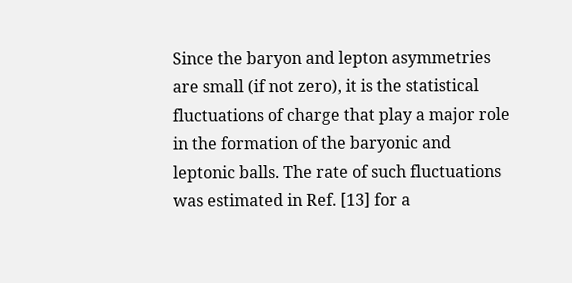Since the baryon and lepton asymmetries are small (if not zero), it is the statistical fluctuations of charge that play a major role in the formation of the baryonic and leptonic balls. The rate of such fluctuations was estimated in Ref. [13] for a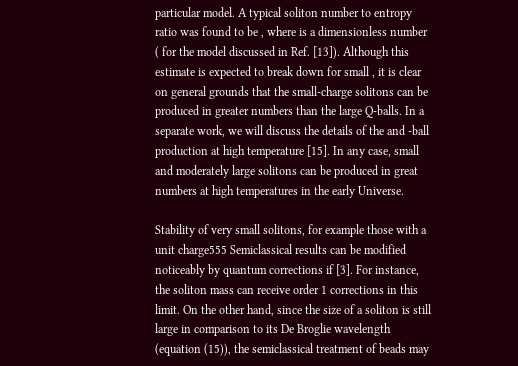particular model. A typical soliton number to entropy ratio was found to be , where is a dimensionless number ( for the model discussed in Ref. [13]). Although this estimate is expected to break down for small , it is clear on general grounds that the small-charge solitons can be produced in greater numbers than the large Q-balls. In a separate work, we will discuss the details of the and -ball production at high temperature [15]. In any case, small and moderately large solitons can be produced in great numbers at high temperatures in the early Universe.

Stability of very small solitons, for example those with a unit charge555 Semiclassical results can be modified noticeably by quantum corrections if [3]. For instance, the soliton mass can receive order 1 corrections in this limit. On the other hand, since the size of a soliton is still large in comparison to its De Broglie wavelength (equation (15)), the semiclassical treatment of beads may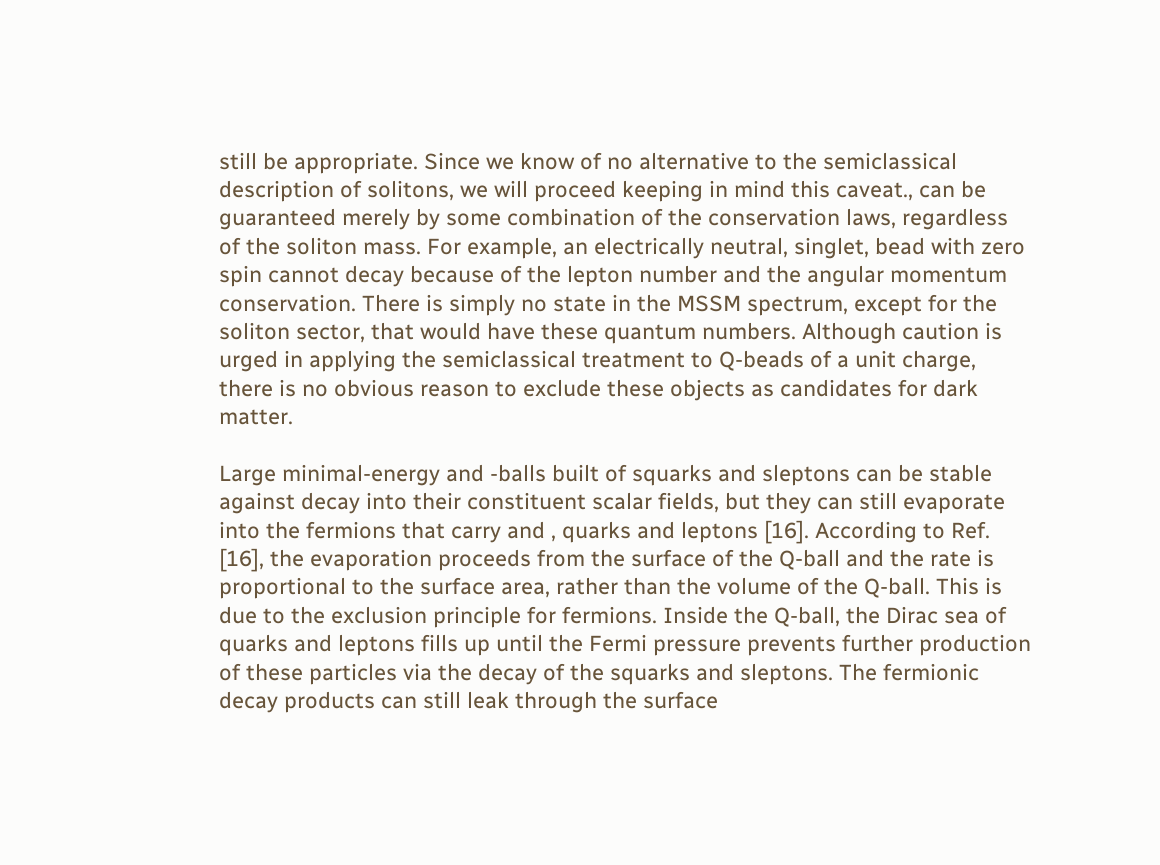still be appropriate. Since we know of no alternative to the semiclassical description of solitons, we will proceed keeping in mind this caveat., can be guaranteed merely by some combination of the conservation laws, regardless of the soliton mass. For example, an electrically neutral, singlet, bead with zero spin cannot decay because of the lepton number and the angular momentum conservation. There is simply no state in the MSSM spectrum, except for the soliton sector, that would have these quantum numbers. Although caution is urged in applying the semiclassical treatment to Q-beads of a unit charge, there is no obvious reason to exclude these objects as candidates for dark matter.

Large minimal-energy and -balls built of squarks and sleptons can be stable against decay into their constituent scalar fields, but they can still evaporate into the fermions that carry and , quarks and leptons [16]. According to Ref. [16], the evaporation proceeds from the surface of the Q-ball and the rate is proportional to the surface area, rather than the volume of the Q-ball. This is due to the exclusion principle for fermions. Inside the Q-ball, the Dirac sea of quarks and leptons fills up until the Fermi pressure prevents further production of these particles via the decay of the squarks and sleptons. The fermionic decay products can still leak through the surface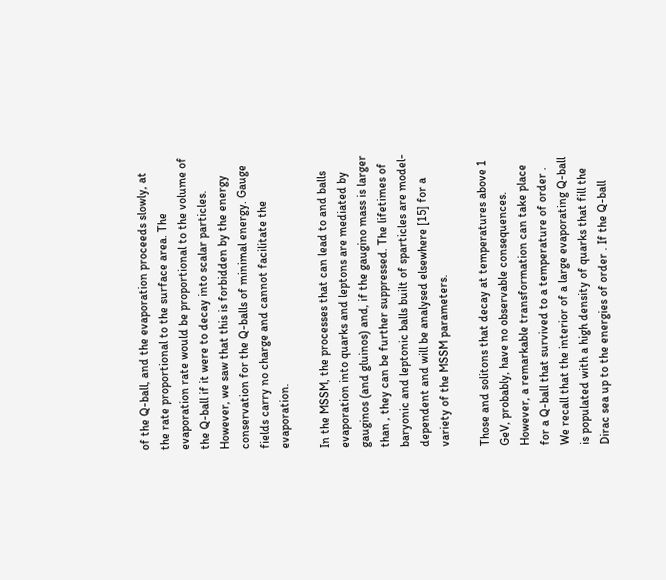of the Q-ball, and the evaporation proceeds slowly, at the rate proportional to the surface area. The evaporation rate would be proportional to the volume of the Q-ball if it were to decay into scalar particles. However, we saw that this is forbidden by the energy conservation for the Q-balls of minimal energy. Gauge fields carry no charge and cannot facilitate the evaporation.

In the MSSM, the processes that can lead to and balls evaporation into quarks and leptons are mediated by gauginos (and gluinos) and, if the gaugino mass is larger than , they can be further suppressed. The lifetimes of baryonic and leptonic balls built of sparticles are model-dependent and will be analysed elsewhere [15] for a variety of the MSSM parameters.

Those and solitons that decay at temperatures above 1 GeV, probably, have no observable consequences. However, a remarkable transformation can take place for a Q-ball that survived to a temperature of order . We recall that the interior of a large evaporating Q-ball is populated with a high density of quarks that fill the Dirac sea up to the energies of order . If the Q-ball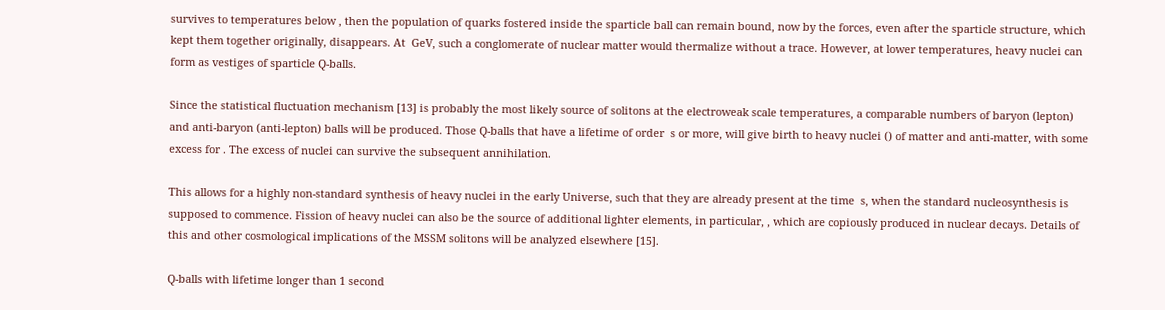survives to temperatures below , then the population of quarks fostered inside the sparticle ball can remain bound, now by the forces, even after the sparticle structure, which kept them together originally, disappears. At  GeV, such a conglomerate of nuclear matter would thermalize without a trace. However, at lower temperatures, heavy nuclei can form as vestiges of sparticle Q-balls.

Since the statistical fluctuation mechanism [13] is probably the most likely source of solitons at the electroweak scale temperatures, a comparable numbers of baryon (lepton) and anti-baryon (anti-lepton) balls will be produced. Those Q-balls that have a lifetime of order  s or more, will give birth to heavy nuclei () of matter and anti-matter, with some excess for . The excess of nuclei can survive the subsequent annihilation.

This allows for a highly non-standard synthesis of heavy nuclei in the early Universe, such that they are already present at the time  s, when the standard nucleosynthesis is supposed to commence. Fission of heavy nuclei can also be the source of additional lighter elements, in particular, , which are copiously produced in nuclear decays. Details of this and other cosmological implications of the MSSM solitons will be analyzed elsewhere [15].

Q-balls with lifetime longer than 1 second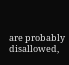are probably disallowed,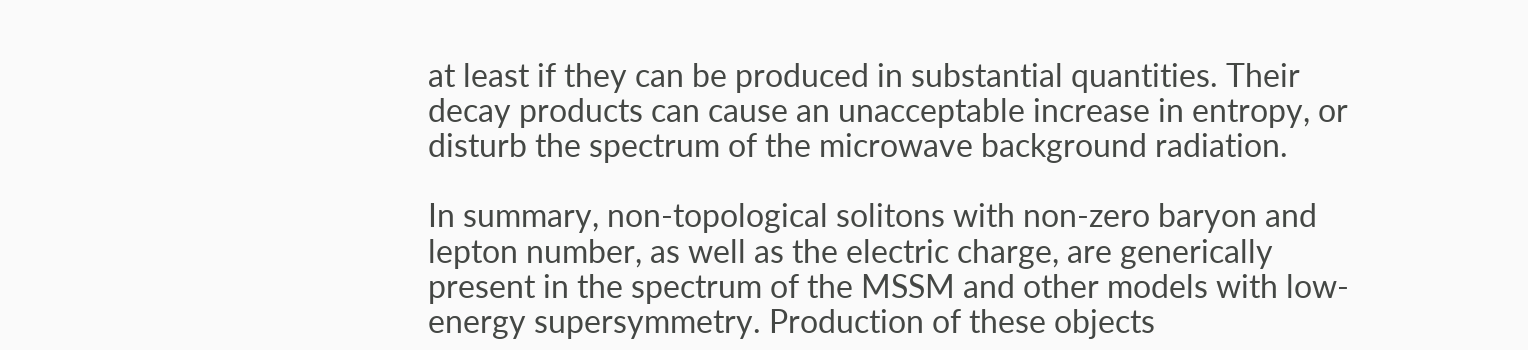at least if they can be produced in substantial quantities. Their decay products can cause an unacceptable increase in entropy, or disturb the spectrum of the microwave background radiation.

In summary, non-topological solitons with non-zero baryon and lepton number, as well as the electric charge, are generically present in the spectrum of the MSSM and other models with low-energy supersymmetry. Production of these objects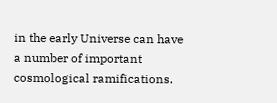in the early Universe can have a number of important cosmological ramifications.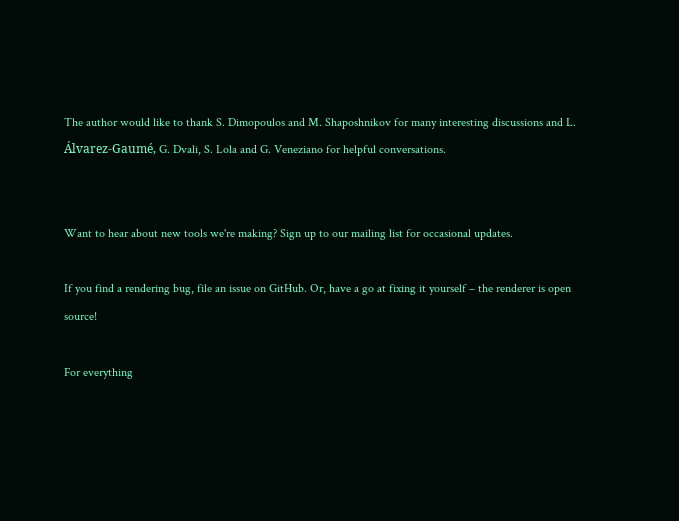The author would like to thank S. Dimopoulos and M. Shaposhnikov for many interesting discussions and L. Álvarez-Gaumé, G. Dvali, S. Lola and G. Veneziano for helpful conversations.


Want to hear about new tools we're making? Sign up to our mailing list for occasional updates.

If you find a rendering bug, file an issue on GitHub. Or, have a go at fixing it yourself – the renderer is open source!

For everything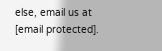else, email us at [email protected].